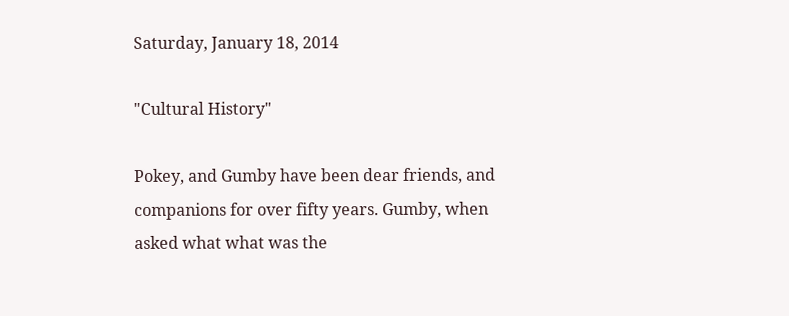Saturday, January 18, 2014

"Cultural History"

Pokey, and Gumby have been dear friends, and companions for over fifty years. Gumby, when asked what what was the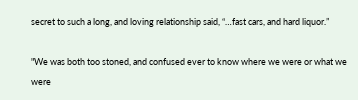secret to such a long, and loving relationship said, “…fast cars, and hard liquor.”

"We was both too stoned, and confused ever to know where we were or what we were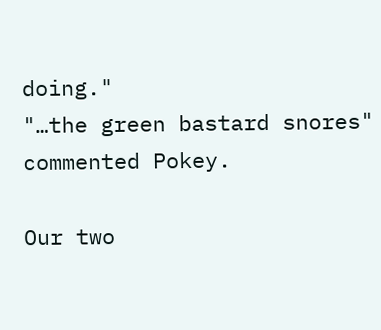doing."
"…the green bastard snores" commented Pokey.

Our two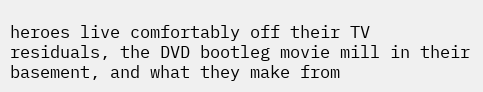heroes live comfortably off their TV residuals, the DVD bootleg movie mill in their basement, and what they make from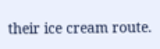their ice cream route.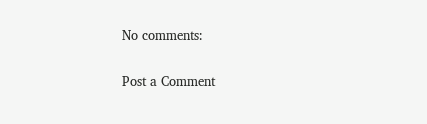No comments:

Post a Comment